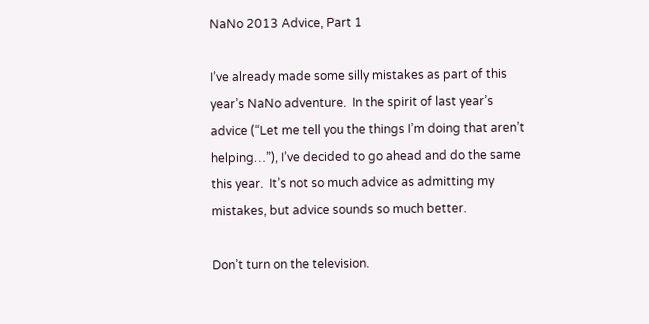NaNo 2013 Advice, Part 1

I’ve already made some silly mistakes as part of this year’s NaNo adventure.  In the spirit of last year’s advice (“Let me tell you the things I’m doing that aren’t helping…”), I’ve decided to go ahead and do the same this year.  It’s not so much advice as admitting my mistakes, but advice sounds so much better.

Don’t turn on the television.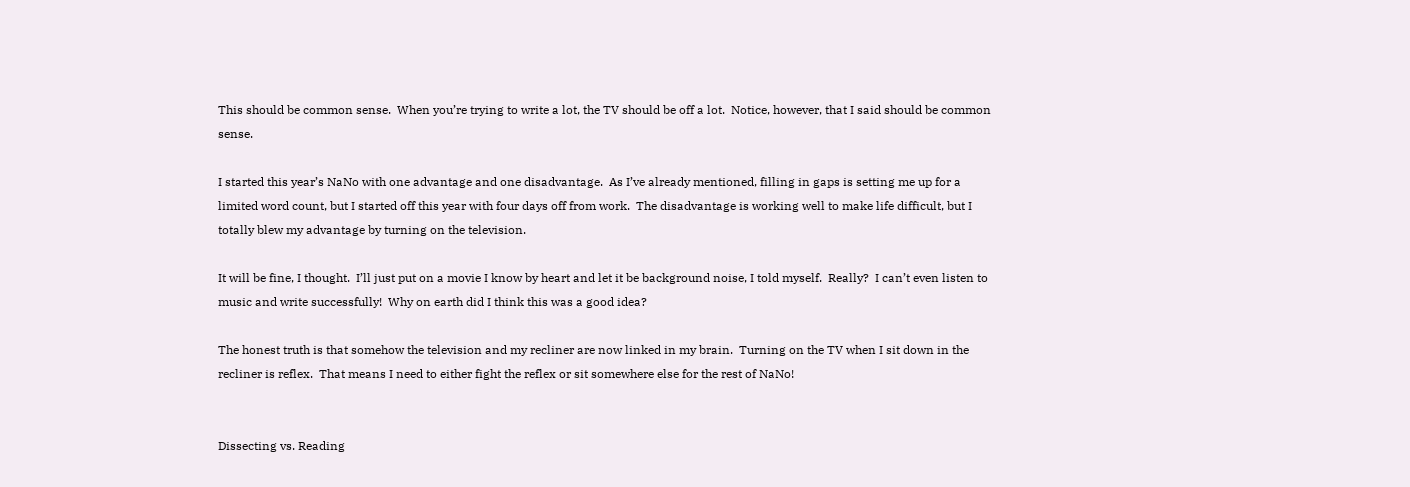This should be common sense.  When you’re trying to write a lot, the TV should be off a lot.  Notice, however, that I said should be common sense.

I started this year’s NaNo with one advantage and one disadvantage.  As I’ve already mentioned, filling in gaps is setting me up for a limited word count, but I started off this year with four days off from work.  The disadvantage is working well to make life difficult, but I totally blew my advantage by turning on the television.

It will be fine, I thought.  I’ll just put on a movie I know by heart and let it be background noise, I told myself.  Really?  I can’t even listen to music and write successfully!  Why on earth did I think this was a good idea?

The honest truth is that somehow the television and my recliner are now linked in my brain.  Turning on the TV when I sit down in the recliner is reflex.  That means I need to either fight the reflex or sit somewhere else for the rest of NaNo!


Dissecting vs. Reading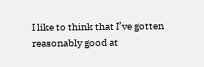I like to think that I’ve gotten reasonably good at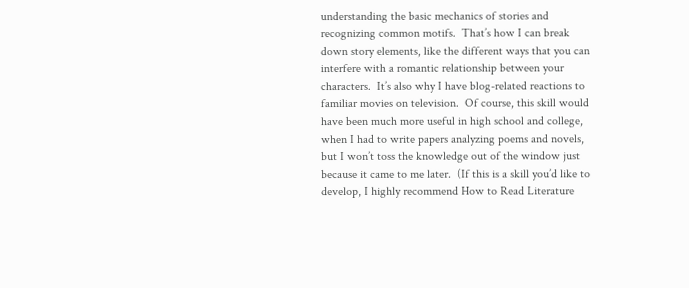understanding the basic mechanics of stories and recognizing common motifs.  That’s how I can break down story elements, like the different ways that you can interfere with a romantic relationship between your characters.  It’s also why I have blog-related reactions to familiar movies on television.  Of course, this skill would have been much more useful in high school and college, when I had to write papers analyzing poems and novels, but I won’t toss the knowledge out of the window just because it came to me later.  (If this is a skill you’d like to develop, I highly recommend How to Read Literature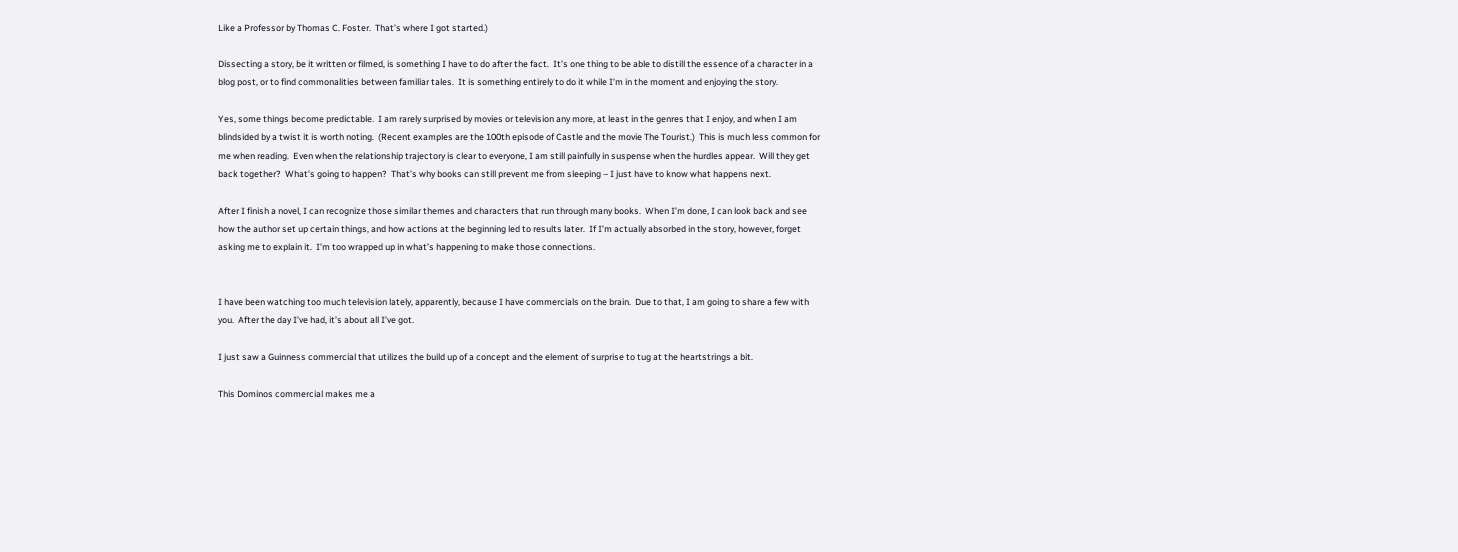Like a Professor by Thomas C. Foster.  That’s where I got started.)

Dissecting a story, be it written or filmed, is something I have to do after the fact.  It’s one thing to be able to distill the essence of a character in a blog post, or to find commonalities between familiar tales.  It is something entirely to do it while I’m in the moment and enjoying the story.

Yes, some things become predictable.  I am rarely surprised by movies or television any more, at least in the genres that I enjoy, and when I am blindsided by a twist it is worth noting.  (Recent examples are the 100th episode of Castle and the movie The Tourist.)  This is much less common for me when reading.  Even when the relationship trajectory is clear to everyone, I am still painfully in suspense when the hurdles appear.  Will they get back together?  What’s going to happen?  That’s why books can still prevent me from sleeping – I just have to know what happens next.

After I finish a novel, I can recognize those similar themes and characters that run through many books.  When I’m done, I can look back and see how the author set up certain things, and how actions at the beginning led to results later.  If I’m actually absorbed in the story, however, forget asking me to explain it.  I’m too wrapped up in what’s happening to make those connections.


I have been watching too much television lately, apparently, because I have commercials on the brain.  Due to that, I am going to share a few with you.  After the day I’ve had, it’s about all I’ve got.

I just saw a Guinness commercial that utilizes the build up of a concept and the element of surprise to tug at the heartstrings a bit.

This Dominos commercial makes me a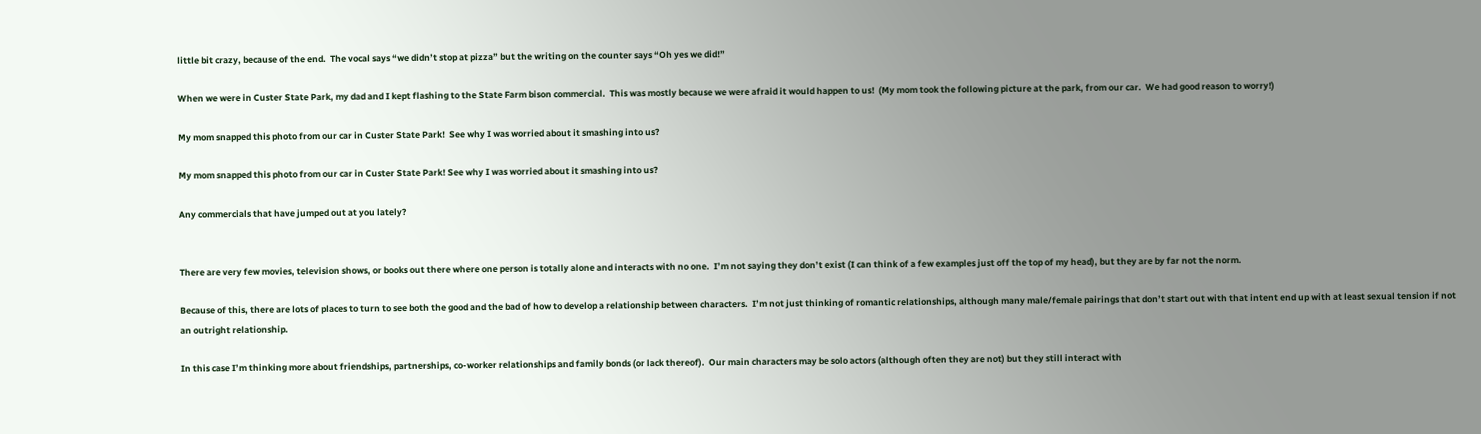little bit crazy, because of the end.  The vocal says “we didn’t stop at pizza” but the writing on the counter says “Oh yes we did!”

When we were in Custer State Park, my dad and I kept flashing to the State Farm bison commercial.  This was mostly because we were afraid it would happen to us!  (My mom took the following picture at the park, from our car.  We had good reason to worry!)

My mom snapped this photo from our car in Custer State Park!  See why I was worried about it smashing into us?

My mom snapped this photo from our car in Custer State Park! See why I was worried about it smashing into us?

Any commercials that have jumped out at you lately?


There are very few movies, television shows, or books out there where one person is totally alone and interacts with no one.  I’m not saying they don’t exist (I can think of a few examples just off the top of my head), but they are by far not the norm.

Because of this, there are lots of places to turn to see both the good and the bad of how to develop a relationship between characters.  I’m not just thinking of romantic relationships, although many male/female pairings that don’t start out with that intent end up with at least sexual tension if not an outright relationship.

In this case I’m thinking more about friendships, partnerships, co-worker relationships and family bonds (or lack thereof).  Our main characters may be solo actors (although often they are not) but they still interact with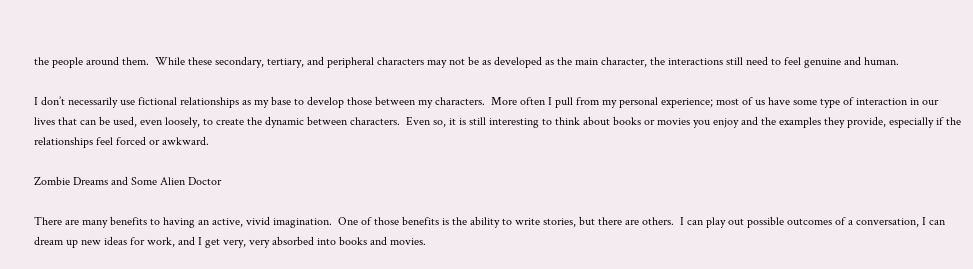the people around them.  While these secondary, tertiary, and peripheral characters may not be as developed as the main character, the interactions still need to feel genuine and human.

I don’t necessarily use fictional relationships as my base to develop those between my characters.  More often I pull from my personal experience; most of us have some type of interaction in our lives that can be used, even loosely, to create the dynamic between characters.  Even so, it is still interesting to think about books or movies you enjoy and the examples they provide, especially if the relationships feel forced or awkward.

Zombie Dreams and Some Alien Doctor

There are many benefits to having an active, vivid imagination.  One of those benefits is the ability to write stories, but there are others.  I can play out possible outcomes of a conversation, I can dream up new ideas for work, and I get very, very absorbed into books and movies.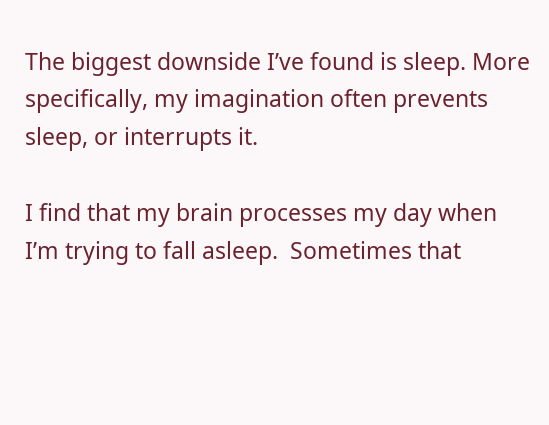The biggest downside I’ve found is sleep. More specifically, my imagination often prevents sleep, or interrupts it.

I find that my brain processes my day when I’m trying to fall asleep.  Sometimes that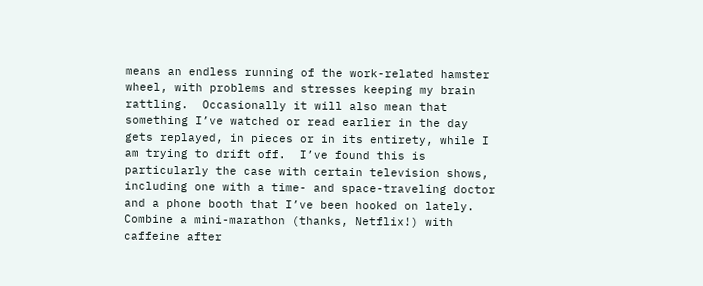means an endless running of the work-related hamster wheel, with problems and stresses keeping my brain rattling.  Occasionally it will also mean that something I’ve watched or read earlier in the day gets replayed, in pieces or in its entirety, while I am trying to drift off.  I’ve found this is particularly the case with certain television shows, including one with a time- and space-traveling doctor and a phone booth that I’ve been hooked on lately.   Combine a mini-marathon (thanks, Netflix!) with caffeine after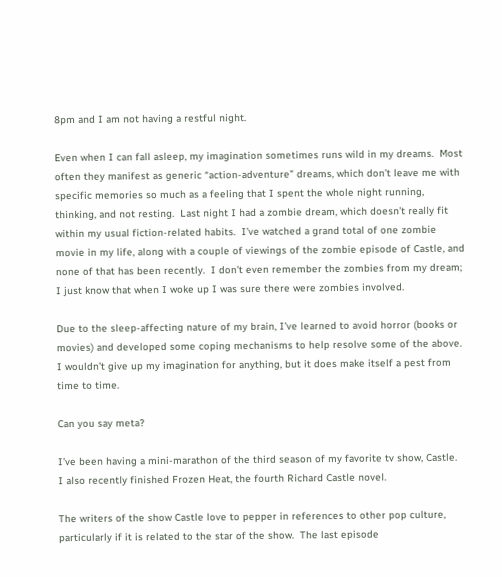8pm and I am not having a restful night.

Even when I can fall asleep, my imagination sometimes runs wild in my dreams.  Most often they manifest as generic “action-adventure” dreams, which don’t leave me with specific memories so much as a feeling that I spent the whole night running, thinking, and not resting.  Last night I had a zombie dream, which doesn’t really fit within my usual fiction-related habits.  I’ve watched a grand total of one zombie movie in my life, along with a couple of viewings of the zombie episode of Castle, and none of that has been recently.  I don’t even remember the zombies from my dream; I just know that when I woke up I was sure there were zombies involved.

Due to the sleep-affecting nature of my brain, I’ve learned to avoid horror (books or movies) and developed some coping mechanisms to help resolve some of the above.  I wouldn’t give up my imagination for anything, but it does make itself a pest from time to time.

Can you say meta?

I’ve been having a mini-marathon of the third season of my favorite tv show, Castle.  I also recently finished Frozen Heat, the fourth Richard Castle novel.

The writers of the show Castle love to pepper in references to other pop culture, particularly if it is related to the star of the show.  The last episode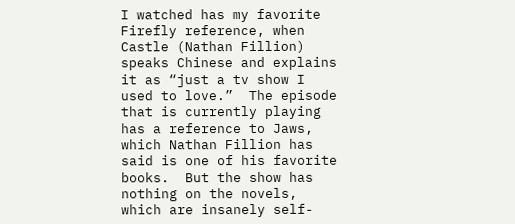I watched has my favorite Firefly reference, when Castle (Nathan Fillion) speaks Chinese and explains it as “just a tv show I used to love.”  The episode that is currently playing has a reference to Jaws, which Nathan Fillion has said is one of his favorite books.  But the show has nothing on the novels, which are insanely self-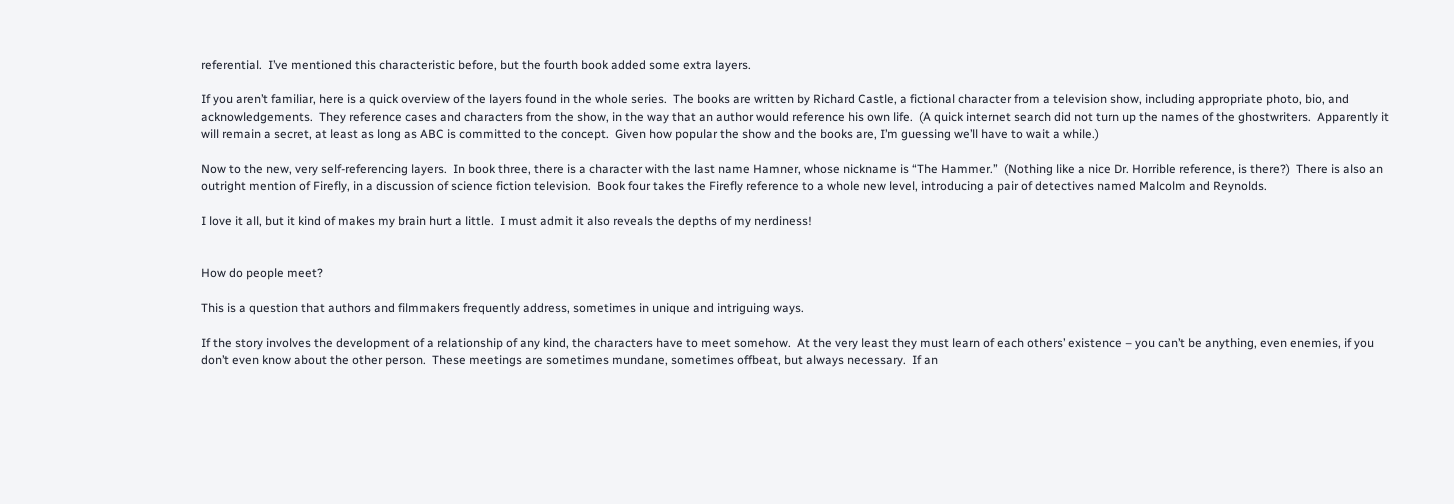referential.  I’ve mentioned this characteristic before, but the fourth book added some extra layers.

If you aren’t familiar, here is a quick overview of the layers found in the whole series.  The books are written by Richard Castle, a fictional character from a television show, including appropriate photo, bio, and acknowledgements.  They reference cases and characters from the show, in the way that an author would reference his own life.  (A quick internet search did not turn up the names of the ghostwriters.  Apparently it will remain a secret, at least as long as ABC is committed to the concept.  Given how popular the show and the books are, I’m guessing we’ll have to wait a while.)

Now to the new, very self-referencing layers.  In book three, there is a character with the last name Hamner, whose nickname is “The Hammer.”  (Nothing like a nice Dr. Horrible reference, is there?)  There is also an outright mention of Firefly, in a discussion of science fiction television.  Book four takes the Firefly reference to a whole new level, introducing a pair of detectives named Malcolm and Reynolds.

I love it all, but it kind of makes my brain hurt a little.  I must admit it also reveals the depths of my nerdiness!


How do people meet?

This is a question that authors and filmmakers frequently address, sometimes in unique and intriguing ways.

If the story involves the development of a relationship of any kind, the characters have to meet somehow.  At the very least they must learn of each others’ existence – you can’t be anything, even enemies, if you don’t even know about the other person.  These meetings are sometimes mundane, sometimes offbeat, but always necessary.  If an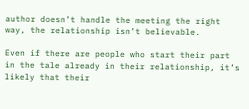author doesn’t handle the meeting the right way, the relationship isn’t believable.

Even if there are people who start their part in the tale already in their relationship, it’s likely that their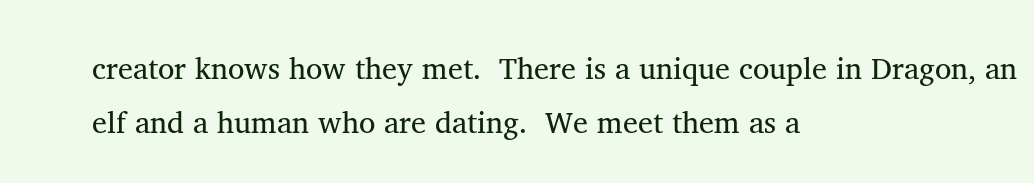creator knows how they met.  There is a unique couple in Dragon, an elf and a human who are dating.  We meet them as a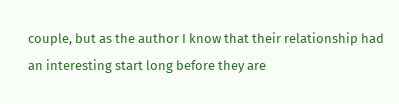couple, but as the author I know that their relationship had an interesting start long before they are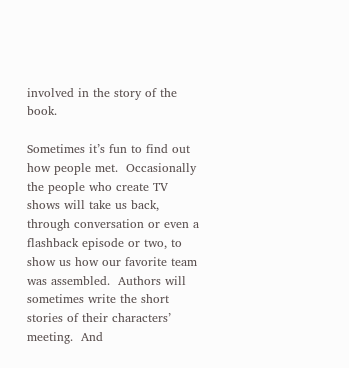involved in the story of the book.

Sometimes it’s fun to find out how people met.  Occasionally the people who create TV shows will take us back, through conversation or even a flashback episode or two, to show us how our favorite team was assembled.  Authors will sometimes write the short stories of their characters’ meeting.  And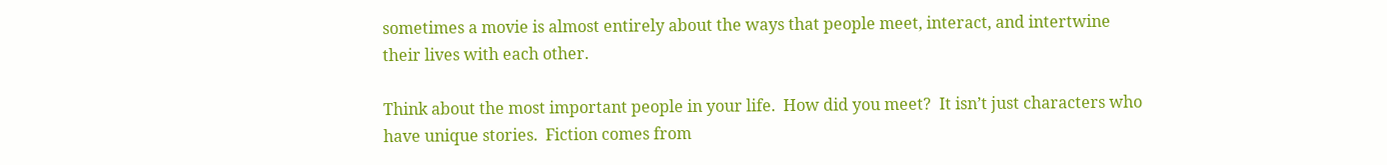sometimes a movie is almost entirely about the ways that people meet, interact, and intertwine their lives with each other.

Think about the most important people in your life.  How did you meet?  It isn’t just characters who have unique stories.  Fiction comes from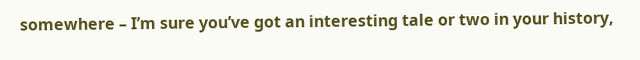somewhere – I’m sure you’ve got an interesting tale or two in your history,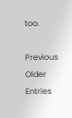too.

Previous Older Entries